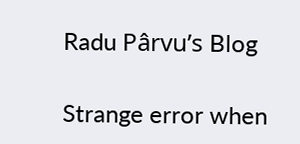Radu Pârvu’s Blog

Strange error when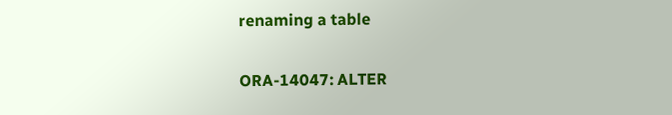renaming a table

ORA-14047: ALTER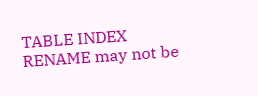TABLE INDEX RENAME may not be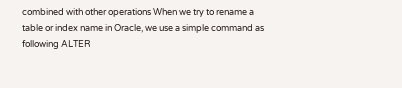combined with other operations When we try to rename a table or index name in Oracle, we use a simple command as following ALTER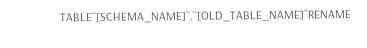TABLE``[SCHEMA_NAME]``.``[OLD_TABLE_NAME]``RENAME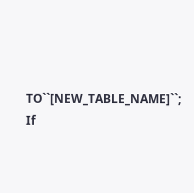TO``[NEW_TABLE_NAME]``; If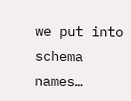we put into schema names…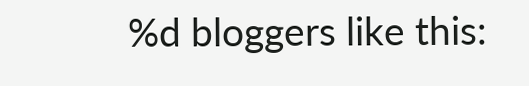%d bloggers like this: